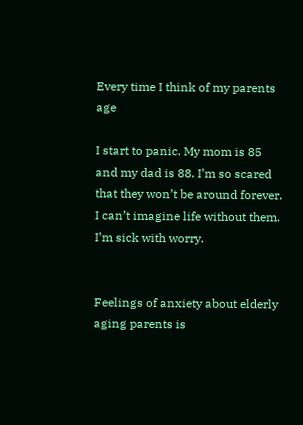Every time I think of my parents age

I start to panic. My mom is 85 and my dad is 88. I’m so scared that they won’t be around forever. I can’t imagine life without them. I’m sick with worry.


Feelings of anxiety about elderly aging parents is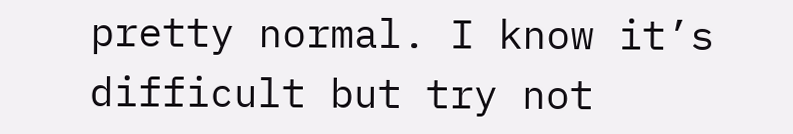pretty normal. I know it’s difficult but try not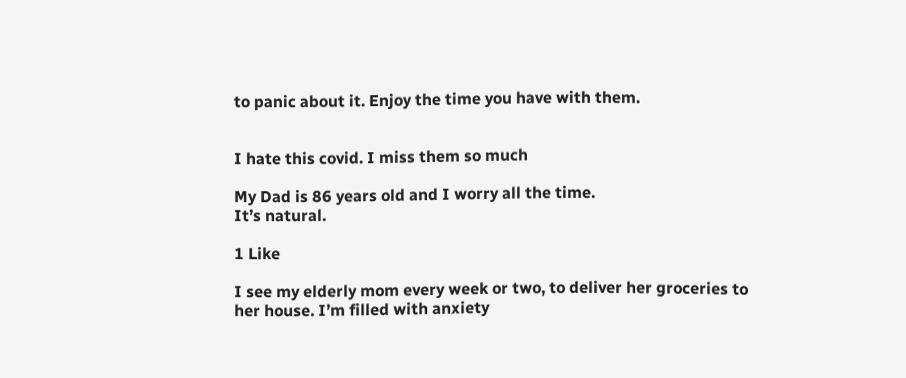to panic about it. Enjoy the time you have with them.


I hate this covid. I miss them so much

My Dad is 86 years old and I worry all the time.
It’s natural.

1 Like

I see my elderly mom every week or two, to deliver her groceries to her house. I’m filled with anxiety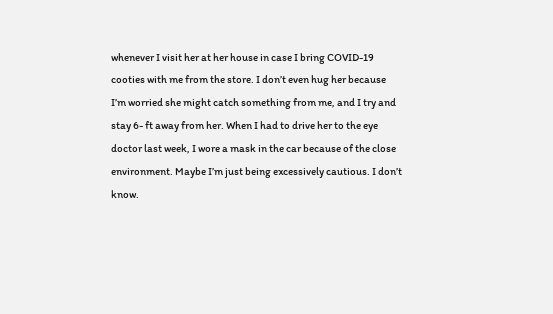whenever I visit her at her house in case I bring COVID-19 cooties with me from the store. I don’t even hug her because I’m worried she might catch something from me, and I try and stay 6- ft away from her. When I had to drive her to the eye doctor last week, I wore a mask in the car because of the close environment. Maybe I’m just being excessively cautious. I don’t know.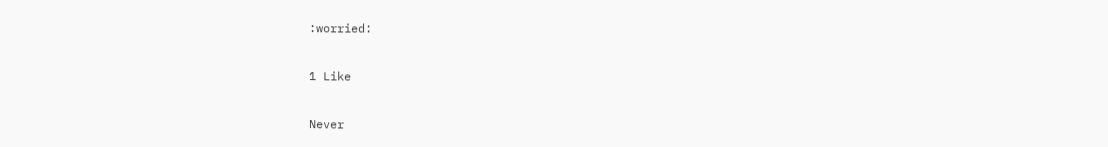:worried:

1 Like

Never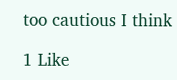too cautious I think

1 Like